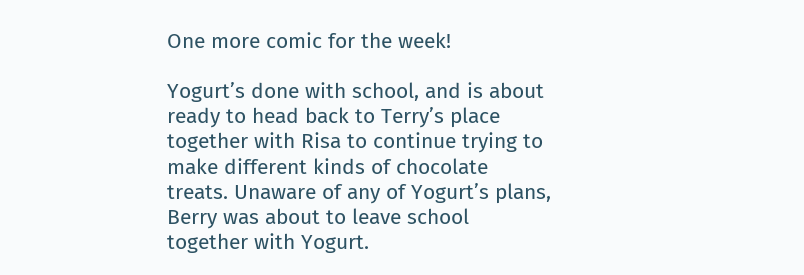One more comic for the week!

Yogurt’s done with school, and is about ready to head back to Terry’s place together with Risa to continue trying to make different kinds of chocolate treats. Unaware of any of Yogurt’s plans, Berry was about to leave school together with Yogurt.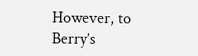However, to Berry’s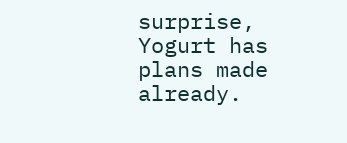surprise, Yogurt has plans made already.